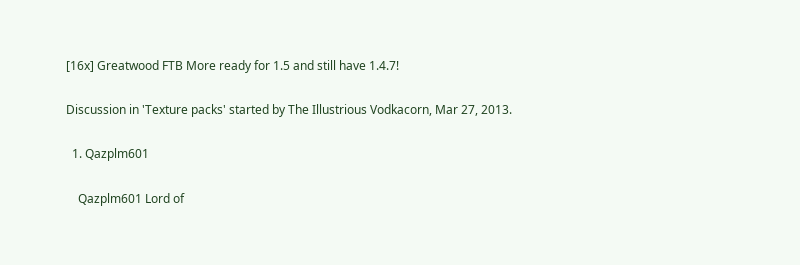[16x] Greatwood FTB More ready for 1.5 and still have 1.4.7!

Discussion in 'Texture packs' started by The Illustrious Vodkacorn, Mar 27, 2013.

  1. Qazplm601

    Qazplm601 Lord of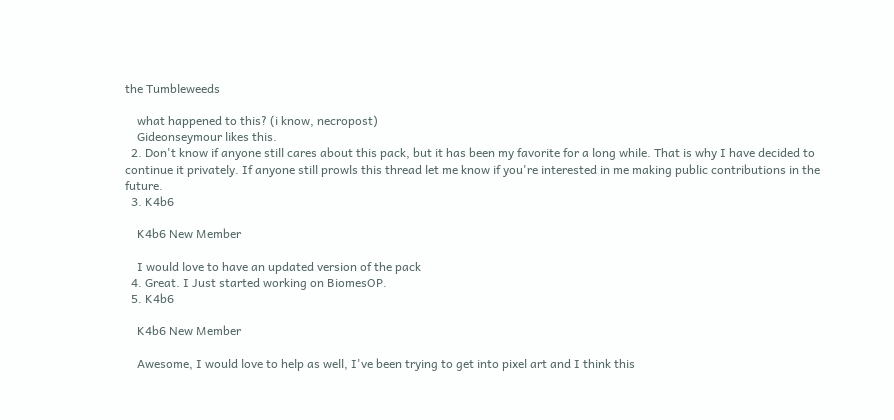the Tumbleweeds

    what happened to this? (i know, necropost)
    Gideonseymour likes this.
  2. Don't know if anyone still cares about this pack, but it has been my favorite for a long while. That is why I have decided to continue it privately. If anyone still prowls this thread let me know if you're interested in me making public contributions in the future.
  3. K4b6

    K4b6 New Member

    I would love to have an updated version of the pack
  4. Great. I Just started working on BiomesOP.
  5. K4b6

    K4b6 New Member

    Awesome, I would love to help as well, I've been trying to get into pixel art and I think this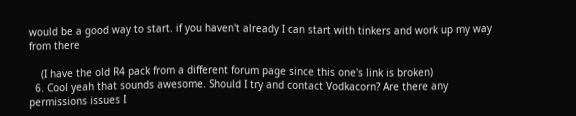would be a good way to start. if you haven't already I can start with tinkers and work up my way from there

    (I have the old R4 pack from a different forum page since this one's link is broken)
  6. Cool yeah that sounds awesome. Should I try and contact Vodkacorn? Are there any permissions issues I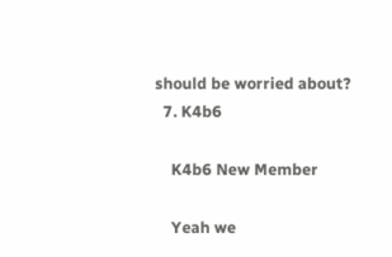should be worried about?
  7. K4b6

    K4b6 New Member

    Yeah we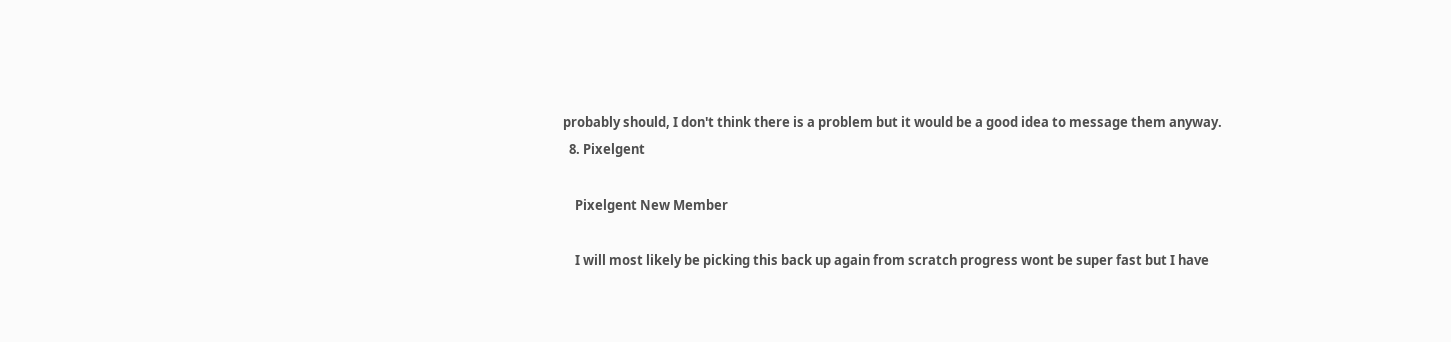probably should, I don't think there is a problem but it would be a good idea to message them anyway.
  8. Pixelgent

    Pixelgent New Member

    I will most likely be picking this back up again from scratch progress wont be super fast but I have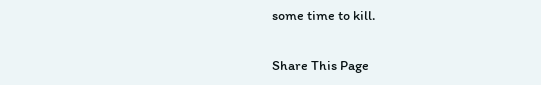some time to kill.

Share This Page